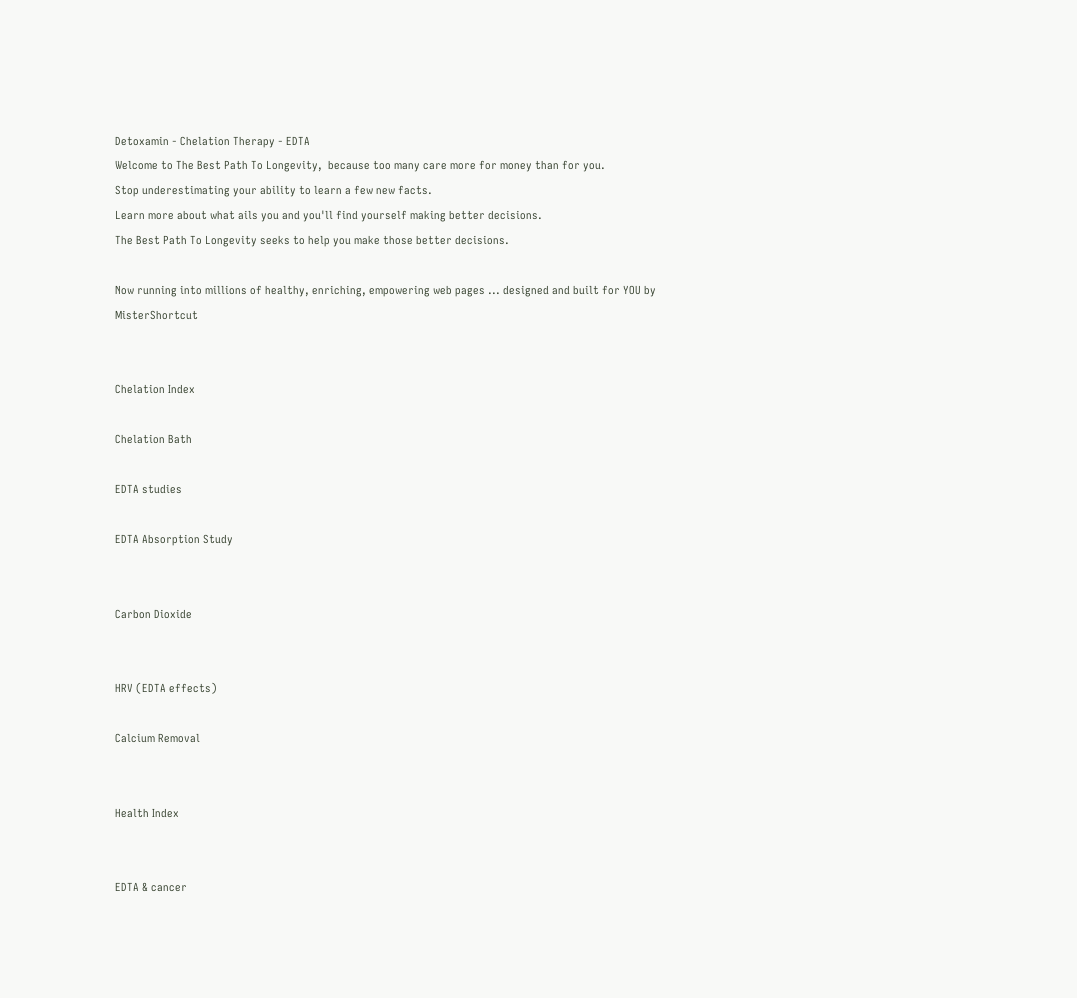Detoxamin - Chelation Therapy - EDTA
Welcome to The Best Path To Longevity,  because too many care more for money than for you.
Stop underestimating your ability to learn a few new facts.
Learn more about what ails you and you'll find yourself making better decisions.
The Best Path To Longevity seeks to help you make those better decisions.

Now running into millions of healthy, enriching, empowering web pages ... designed and built for YOU by MisterShortcut


Chelation Index

Chelation Bath

EDTA studies

EDTA Absorption Study


Carbon Dioxide


HRV (EDTA effects)

Calcium Removal


Health Index


EDTA & cancer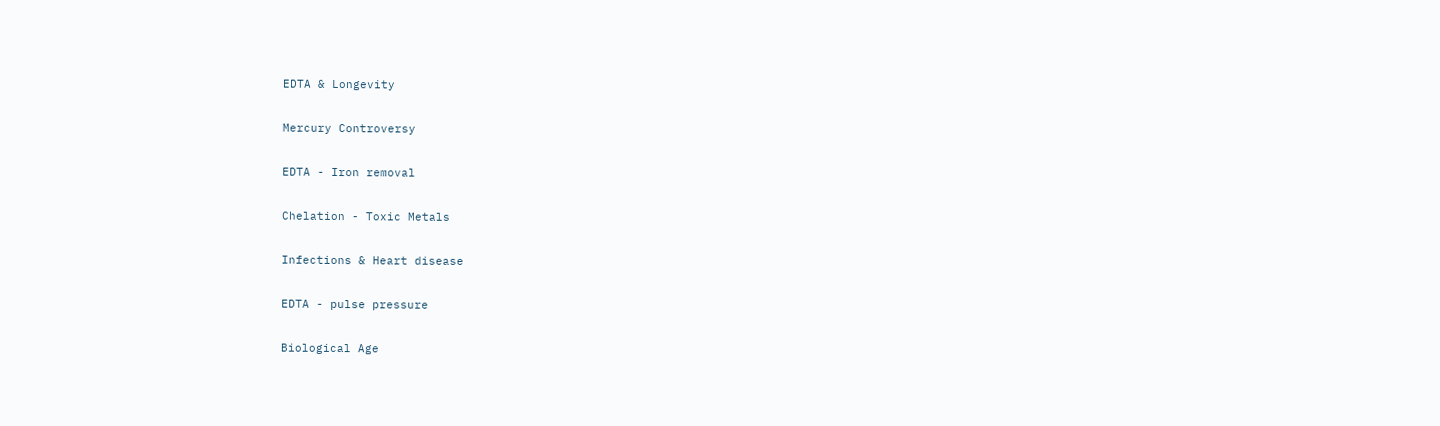EDTA & Longevity

Mercury Controversy

EDTA - Iron removal

Chelation - Toxic Metals

Infections & Heart disease

EDTA - pulse pressure

Biological Age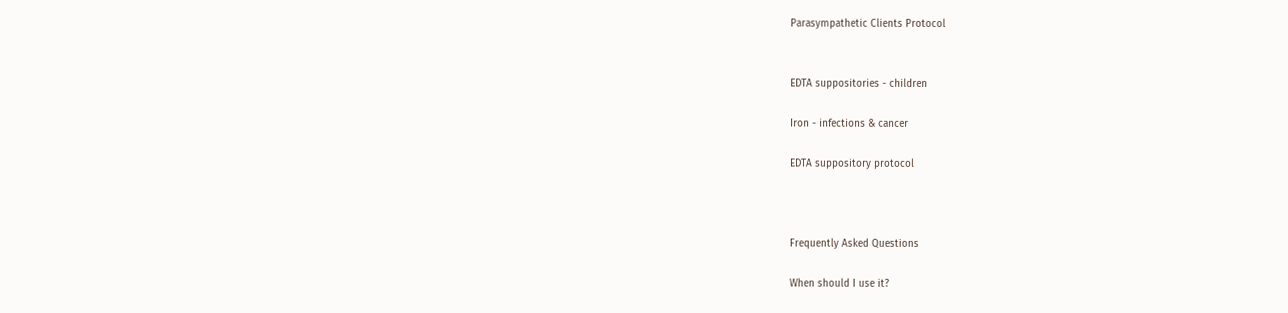Parasympathetic Clients Protocol


EDTA suppositories - children

Iron - infections & cancer

EDTA suppository protocol



Frequently Asked Questions

When should I use it?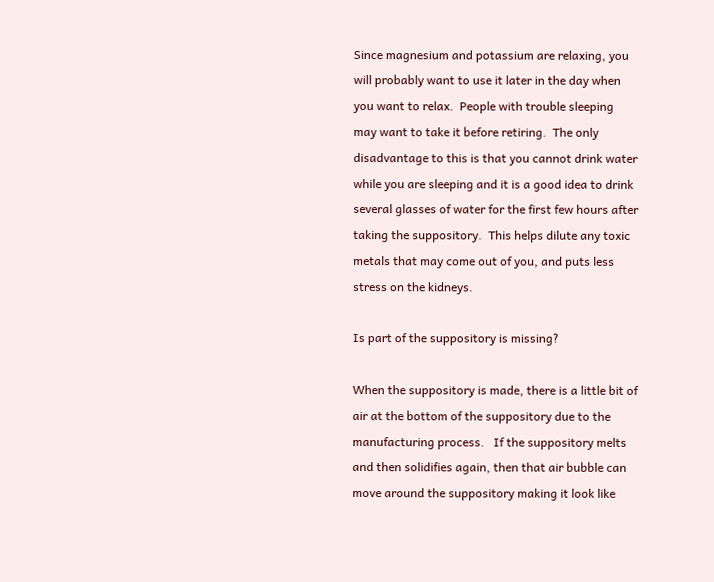Since magnesium and potassium are relaxing, you will probably want to use it later in the day when you want to relax.  People with trouble sleeping may want to take it before retiring.  The only disadvantage to this is that you cannot drink water while you are sleeping and it is a good idea to drink several glasses of water for the first few hours after taking the suppository.  This helps dilute any toxic metals that may come out of you, and puts less stress on the kidneys.

Is part of the suppository is missing?

When the suppository is made, there is a little bit of air at the bottom of the suppository due to the manufacturing process.   If the suppository melts and then solidifies again, then that air bubble can move around the suppository making it look like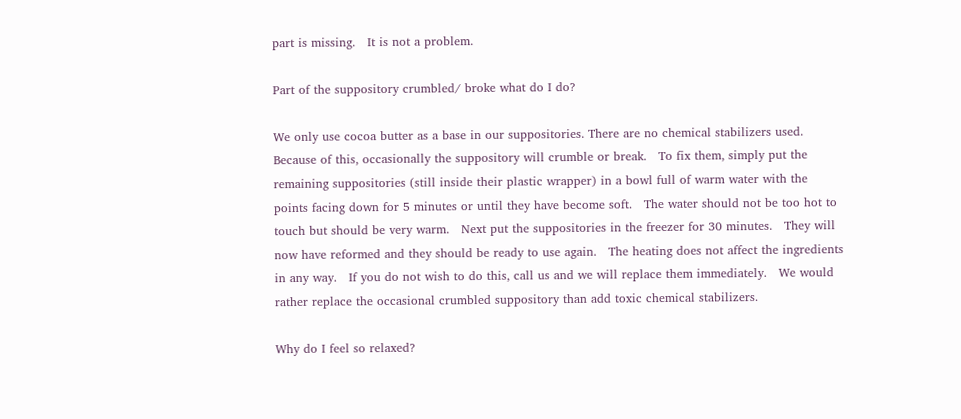part is missing.   It is not a problem.

Part of the suppository crumbled/ broke what do I do?

We only use cocoa butter as a base in our suppositories. There are no chemical stabilizers used.   Because of this, occasionally the suppository will crumble or break.   To fix them, simply put the remaining suppositories (still inside their plastic wrapper) in a bowl full of warm water with the points facing down for 5 minutes or until they have become soft.   The water should not be too hot to touch but should be very warm.   Next put the suppositories in the freezer for 30 minutes.   They will now have reformed and they should be ready to use again.   The heating does not affect the ingredients in any way.   If you do not wish to do this, call us and we will replace them immediately.   We would rather replace the occasional crumbled suppository than add toxic chemical stabilizers.

Why do I feel so relaxed?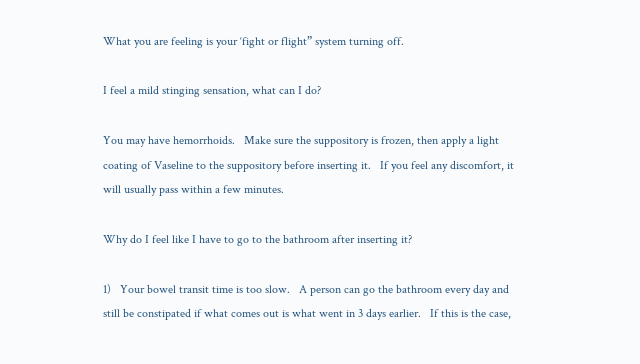What you are feeling is your ‘fight or flight” system turning off.

I feel a mild stinging sensation, what can I do?

You may have hemorrhoids.   Make sure the suppository is frozen, then apply a light coating of Vaseline to the suppository before inserting it.   If you feel any discomfort, it will usually pass within a few minutes.

Why do I feel like I have to go to the bathroom after inserting it?

1)   Your bowel transit time is too slow.   A person can go the bathroom every day and still be constipated if what comes out is what went in 3 days earlier.   If this is the case,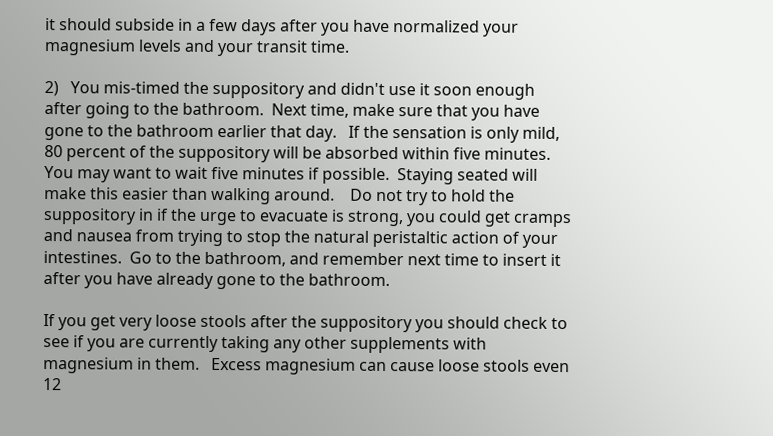it should subside in a few days after you have normalized your magnesium levels and your transit time.

2)   You mis-timed the suppository and didn't use it soon enough after going to the bathroom.  Next time, make sure that you have gone to the bathroom earlier that day.   If the sensation is only mild, 80 percent of the suppository will be absorbed within five minutes.   You may want to wait five minutes if possible.  Staying seated will make this easier than walking around.    Do not try to hold the suppository in if the urge to evacuate is strong, you could get cramps and nausea from trying to stop the natural peristaltic action of your intestines.  Go to the bathroom, and remember next time to insert it after you have already gone to the bathroom.

If you get very loose stools after the suppository you should check to see if you are currently taking any other supplements with magnesium in them.   Excess magnesium can cause loose stools even 12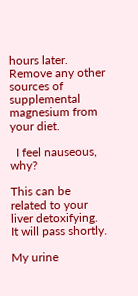hours later.   Remove any other sources of supplemental magnesium from your diet.

  I feel nauseous, why?

This can be related to your liver detoxifying.   It will pass shortly.

My urine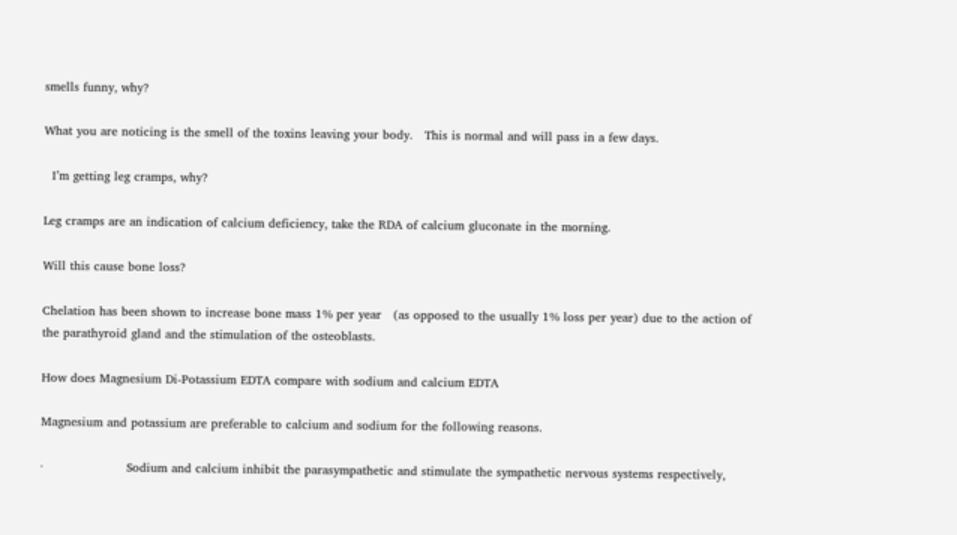smells funny, why?

What you are noticing is the smell of the toxins leaving your body.   This is normal and will pass in a few days.

  I’m getting leg cramps, why?

Leg cramps are an indication of calcium deficiency, take the RDA of calcium gluconate in the morning.

Will this cause bone loss?

Chelation has been shown to increase bone mass 1% per year   (as opposed to the usually 1% loss per year) due to the action of the parathyroid gland and the stimulation of the osteoblasts.

How does Magnesium Di-Potassium EDTA compare with sodium and calcium EDTA

Magnesium and potassium are preferable to calcium and sodium for the following reasons.

·                     Sodium and calcium inhibit the parasympathetic and stimulate the sympathetic nervous systems respectively,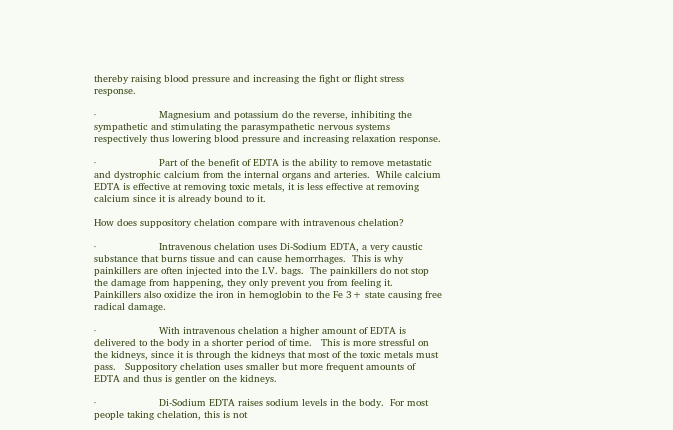thereby raising blood pressure and increasing the fight or flight stress response.

·                     Magnesium and potassium do the reverse, inhibiting the sympathetic and stimulating the parasympathetic nervous systems respectively thus lowering blood pressure and increasing relaxation response.

·                     Part of the benefit of EDTA is the ability to remove metastatic and dystrophic calcium from the internal organs and arteries.  While calcium EDTA is effective at removing toxic metals, it is less effective at removing calcium since it is already bound to it.

How does suppository chelation compare with intravenous chelation?

·                     Intravenous chelation uses Di-Sodium EDTA, a very caustic substance that burns tissue and can cause hemorrhages.  This is why painkillers are often injected into the I.V. bags.  The painkillers do not stop the damage from happening, they only prevent you from feeling it.   Painkillers also oxidize the iron in hemoglobin to the Fe 3+ state causing free radical damage.

·                     With intravenous chelation a higher amount of EDTA is delivered to the body in a shorter period of time.   This is more stressful on the kidneys, since it is through the kidneys that most of the toxic metals must pass.   Suppository chelation uses smaller but more frequent amounts of EDTA and thus is gentler on the kidneys.

·                     Di-Sodium EDTA raises sodium levels in the body.  For most people taking chelation, this is not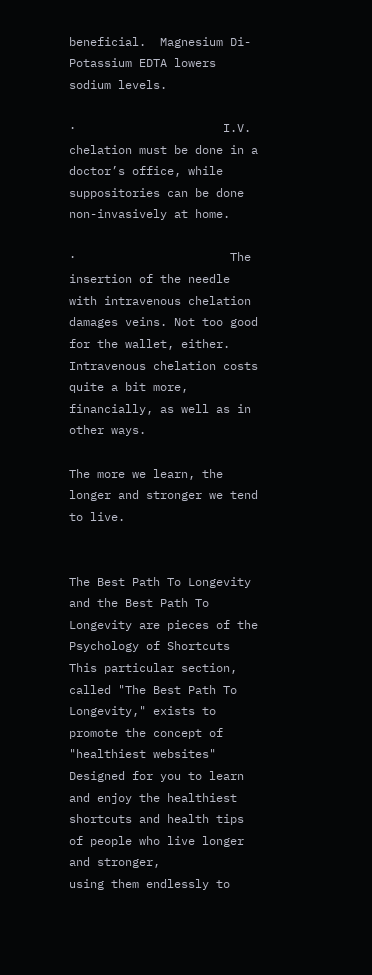beneficial.  Magnesium Di-Potassium EDTA lowers sodium levels.

·                     I.V. chelation must be done in a doctor’s office, while suppositories can be done non-invasively at home.

·                      The insertion of the needle with intravenous chelation damages veins. Not too good for the wallet, either. Intravenous chelation costs quite a bit more, financially, as well as in other ways.

The more we learn, the longer and stronger we tend to live.


The Best Path To Longevity and the Best Path To Longevity are pieces of the Psychology of Shortcuts
This particular section, called "The Best Path To Longevity," exists to promote the concept of "healthiest websites"
Designed for you to learn and enjoy the healthiest shortcuts and health tips of people who live longer and stronger,
using them endlessly to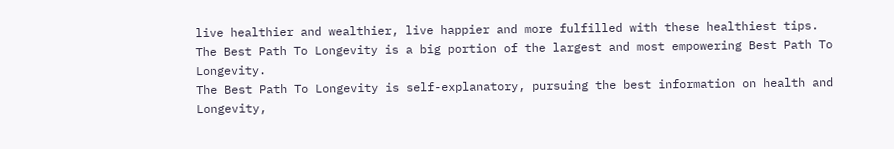live healthier and wealthier, live happier and more fulfilled with these healthiest tips.
The Best Path To Longevity is a big portion of the largest and most empowering Best Path To Longevity.
The Best Path To Longevity is self-explanatory, pursuing the best information on health and Longevity,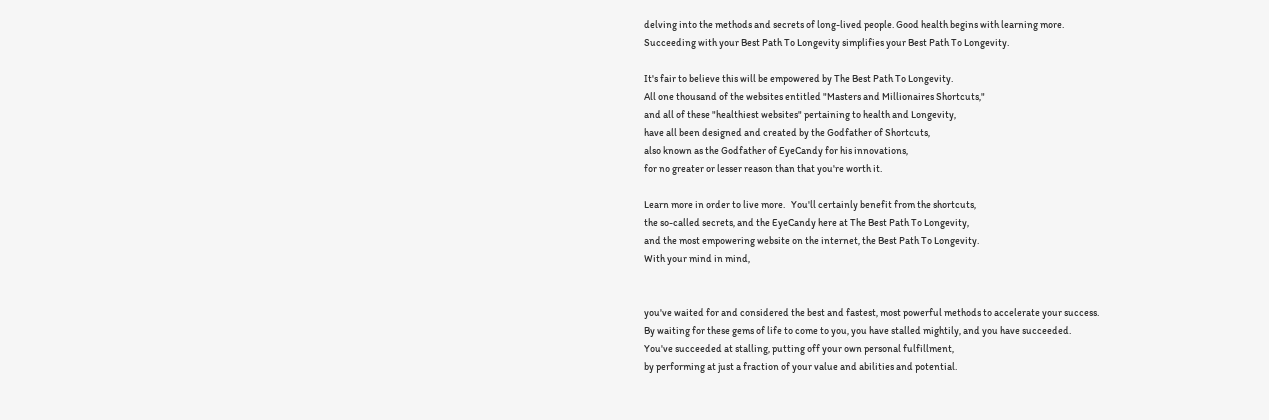delving into the methods and secrets of long-lived people. Good health begins with learning more.
Succeeding with your Best Path To Longevity simplifies your Best Path To Longevity.

It's fair to believe this will be empowered by The Best Path To Longevity.
All one thousand of the websites entitled "Masters and Millionaires Shortcuts,"
and all of these "healthiest websites" pertaining to health and Longevity,
have all been designed and created by the Godfather of Shortcuts,
also known as the Godfather of EyeCandy for his innovations,
for no greater or lesser reason than that you're worth it.

Learn more in order to live more.   You'll certainly benefit from the shortcuts,
the so-called secrets, and the EyeCandy here at The Best Path To Longevity,
and the most empowering website on the internet, the Best Path To Longevity.
With your mind in mind,


you've waited for and considered the best and fastest, most powerful methods to accelerate your success.
By waiting for these gems of life to come to you, you have stalled mightily, and you have succeeded.
You've succeeded at stalling, putting off your own personal fulfillment,
by performing at just a fraction of your value and abilities and potential.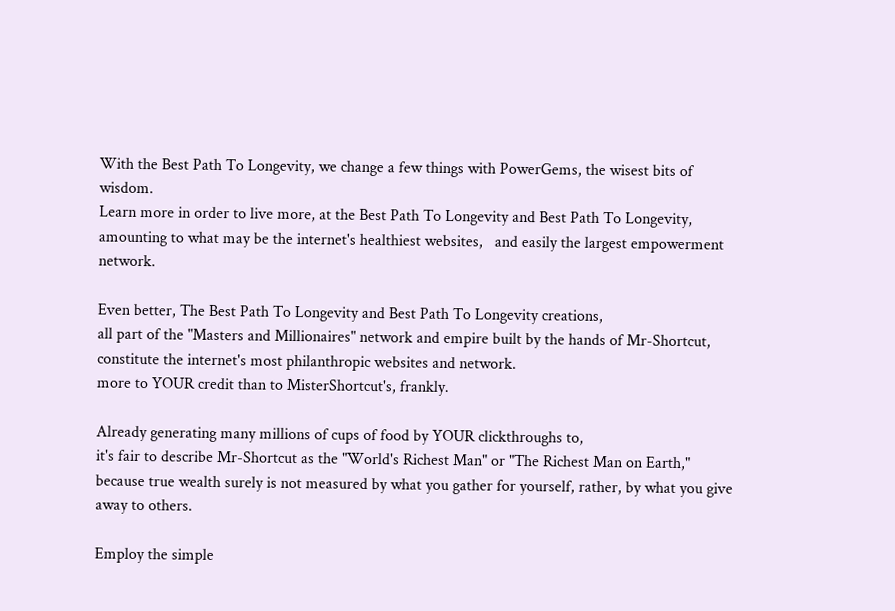With the Best Path To Longevity, we change a few things with PowerGems, the wisest bits of wisdom.
Learn more in order to live more, at the Best Path To Longevity and Best Path To Longevity,
amounting to what may be the internet's healthiest websites,   and easily the largest empowerment network.

Even better, The Best Path To Longevity and Best Path To Longevity creations,
all part of the "Masters and Millionaires" network and empire built by the hands of Mr-Shortcut,
constitute the internet's most philanthropic websites and network.
more to YOUR credit than to MisterShortcut's, frankly.

Already generating many millions of cups of food by YOUR clickthroughs to,
it's fair to describe Mr-Shortcut as the "World's Richest Man" or "The Richest Man on Earth,"
because true wealth surely is not measured by what you gather for yourself, rather, by what you give away to others.

Employ the simple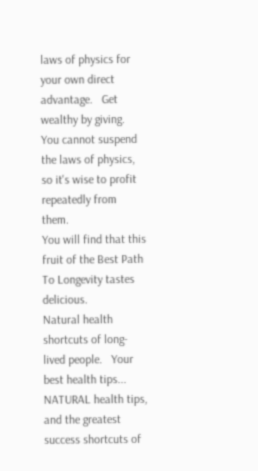laws of physics for your own direct advantage.   Get wealthy by giving.
You cannot suspend the laws of physics, so it's wise to profit repeatedly from them.
You will find that this fruit of the Best Path To Longevity tastes delicious.
Natural health shortcuts of long-lived people.   Your best health tips... NATURAL health tips,
and the greatest success shortcuts of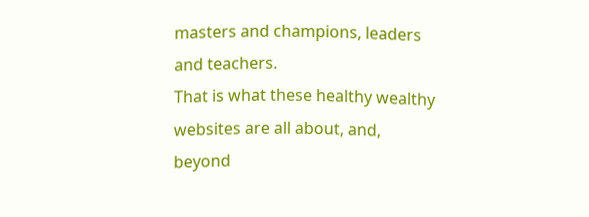masters and champions, leaders and teachers.
That is what these healthy wealthy websites are all about, and, beyond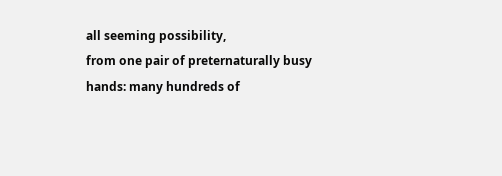all seeming possibility,
from one pair of preternaturally busy hands: many hundreds of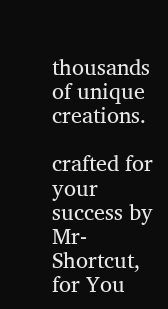thousands of unique creations.

crafted for your success by Mr-Shortcut, for You